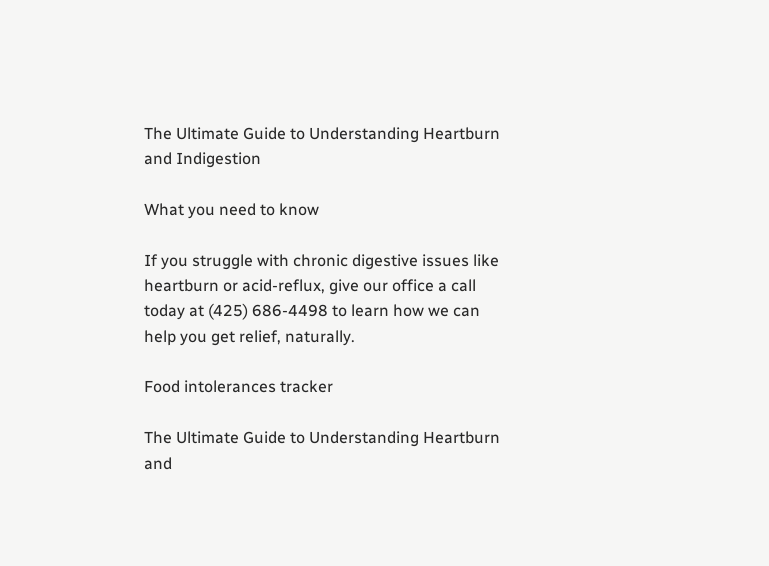The Ultimate Guide to Understanding Heartburn and Indigestion

What you need to know

If you struggle with chronic digestive issues like heartburn or acid-reflux, give our office a call today at (425) 686-4498 to learn how we can help you get relief, naturally.

Food intolerances tracker

The Ultimate Guide to Understanding Heartburn and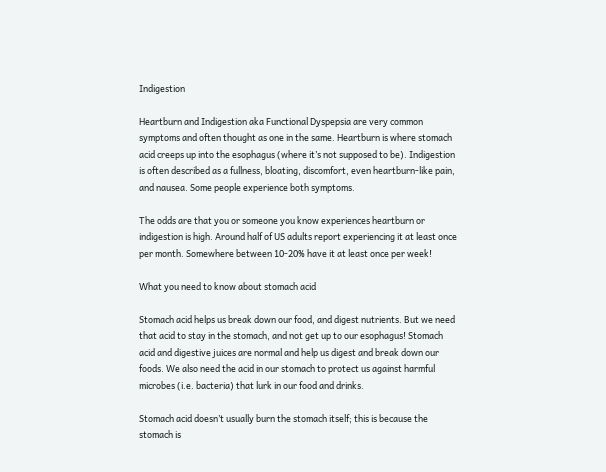Indigestion

Heartburn and Indigestion aka Functional Dyspepsia are very common symptoms and often thought as one in the same. Heartburn is where stomach acid creeps up into the esophagus (where it’s not supposed to be). Indigestion is often described as a fullness, bloating, discomfort, even heartburn-like pain, and nausea. Some people experience both symptoms.

The odds are that you or someone you know experiences heartburn or indigestion is high. Around half of US adults report experiencing it at least once per month. Somewhere between 10-20% have it at least once per week!

What you need to know about stomach acid

Stomach acid helps us break down our food, and digest nutrients. But we need that acid to stay in the stomach, and not get up to our esophagus! Stomach acid and digestive juices are normal and help us digest and break down our foods. We also need the acid in our stomach to protect us against harmful microbes (i.e. bacteria) that lurk in our food and drinks.

Stomach acid doesn’t usually burn the stomach itself; this is because the stomach is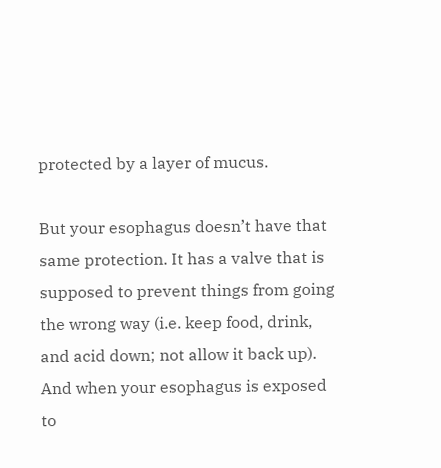protected by a layer of mucus.

But your esophagus doesn’t have that same protection. It has a valve that is supposed to prevent things from going the wrong way (i.e. keep food, drink, and acid down; not allow it back up). And when your esophagus is exposed to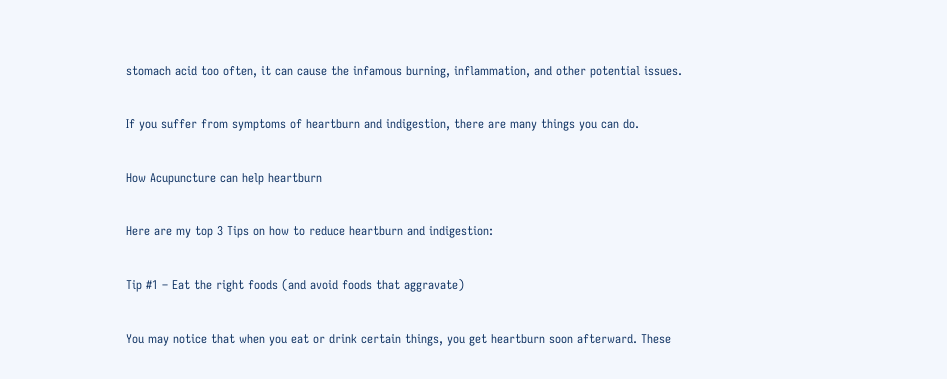stomach acid too often, it can cause the infamous burning, inflammation, and other potential issues.

If you suffer from symptoms of heartburn and indigestion, there are many things you can do.

How Acupuncture can help heartburn

Here are my top 3 Tips on how to reduce heartburn and indigestion:

Tip #1 – Eat the right foods (and avoid foods that aggravate)

You may notice that when you eat or drink certain things, you get heartburn soon afterward. These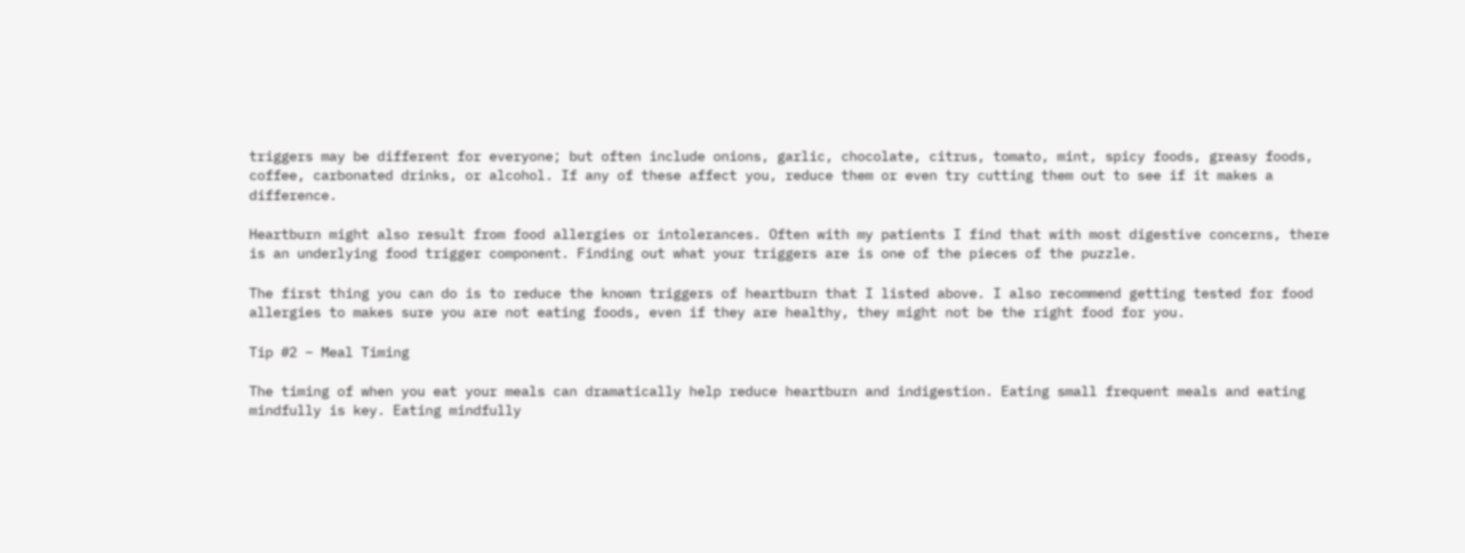triggers may be different for everyone; but often include onions, garlic, chocolate, citrus, tomato, mint, spicy foods, greasy foods, coffee, carbonated drinks, or alcohol. If any of these affect you, reduce them or even try cutting them out to see if it makes a difference.

Heartburn might also result from food allergies or intolerances. Often with my patients I find that with most digestive concerns, there is an underlying food trigger component. Finding out what your triggers are is one of the pieces of the puzzle.

The first thing you can do is to reduce the known triggers of heartburn that I listed above. I also recommend getting tested for food allergies to makes sure you are not eating foods, even if they are healthy, they might not be the right food for you.

Tip #2 – Meal Timing

The timing of when you eat your meals can dramatically help reduce heartburn and indigestion. Eating small frequent meals and eating mindfully is key. Eating mindfully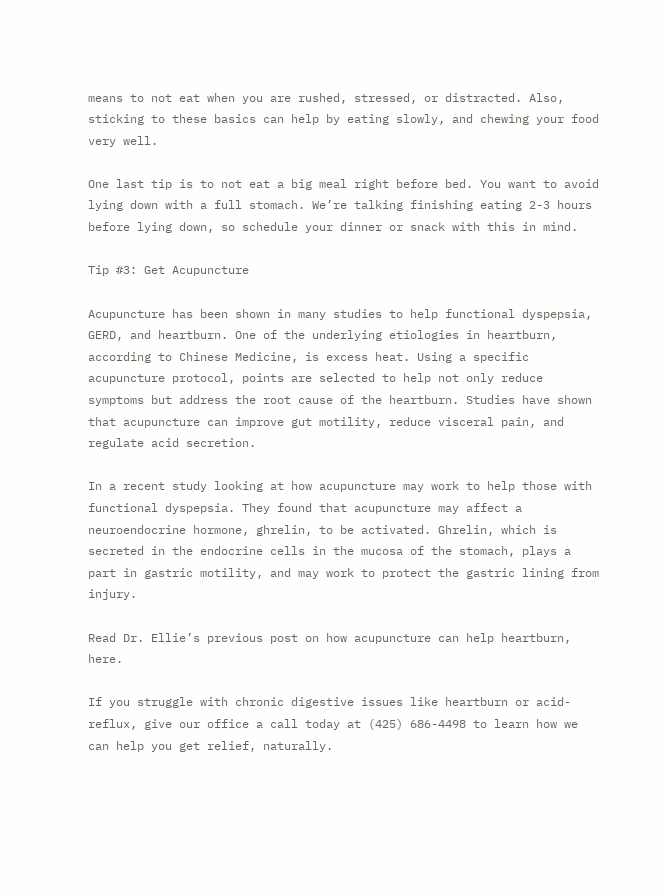means to not eat when you are rushed, stressed, or distracted. Also, sticking to these basics can help by eating slowly, and chewing your food very well.

One last tip is to not eat a big meal right before bed. You want to avoid lying down with a full stomach. We’re talking finishing eating 2-3 hours before lying down, so schedule your dinner or snack with this in mind.

Tip #3: Get Acupuncture

Acupuncture has been shown in many studies to help functional dyspepsia, GERD, and heartburn. One of the underlying etiologies in heartburn, according to Chinese Medicine, is excess heat. Using a specific acupuncture protocol, points are selected to help not only reduce symptoms but address the root cause of the heartburn. Studies have shown that acupuncture can improve gut motility, reduce visceral pain, and regulate acid secretion.

In a recent study looking at how acupuncture may work to help those with functional dyspepsia. They found that acupuncture may affect a neuroendocrine hormone, ghrelin, to be activated. Ghrelin, which is secreted in the endocrine cells in the mucosa of the stomach, plays a part in gastric motility, and may work to protect the gastric lining from injury.

Read Dr. Ellie’s previous post on how acupuncture can help heartburn, here.

If you struggle with chronic digestive issues like heartburn or acid-reflux, give our office a call today at (425) 686-4498 to learn how we can help you get relief, naturally.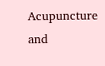Acupuncture and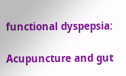functional dyspepsia:

Acupuncture and gut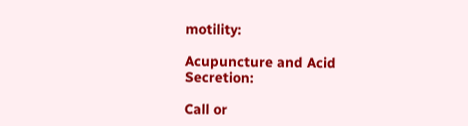motility:

Acupuncture and Acid Secretion:

Call or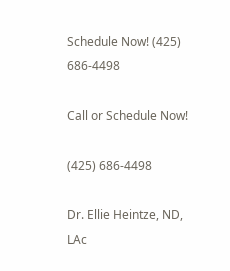Schedule Now! (425) 686-4498

Call or Schedule Now!

(425) 686-4498

Dr. Ellie Heintze, ND, LAc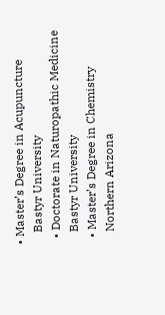• Master’s Degree in Acupuncture
    Bastyr University
  • Doctorate in Naturopathic Medicine
    Bastyr University
  • Master’s Degree in Chemistry
    Northern Arizona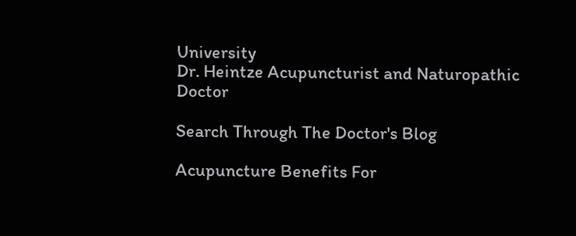University
Dr. Heintze Acupuncturist and Naturopathic Doctor

Search Through The Doctor's Blog

Acupuncture Benefits For